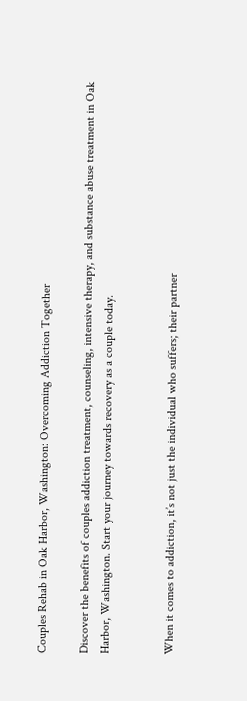Couples Rehab in Oak Harbor, Washington: Overcoming Addiction Together

Discover the benefits of couples addiction treatment, counseling, intensive therapy, and substance abuse treatment in Oak Harbor, Washington. Start your journey towards recovery as a couple today.


When it comes to addiction, it’s not just the individual who suffers; their partner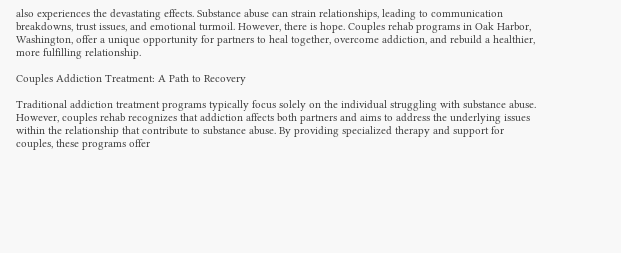also experiences the devastating effects. Substance abuse can strain relationships, leading to communication breakdowns, trust issues, and emotional turmoil. However, there is hope. Couples rehab programs in Oak Harbor, Washington, offer a unique opportunity for partners to heal together, overcome addiction, and rebuild a healthier, more fulfilling relationship.

Couples Addiction Treatment: A Path to Recovery

Traditional addiction treatment programs typically focus solely on the individual struggling with substance abuse. However, couples rehab recognizes that addiction affects both partners and aims to address the underlying issues within the relationship that contribute to substance abuse. By providing specialized therapy and support for couples, these programs offer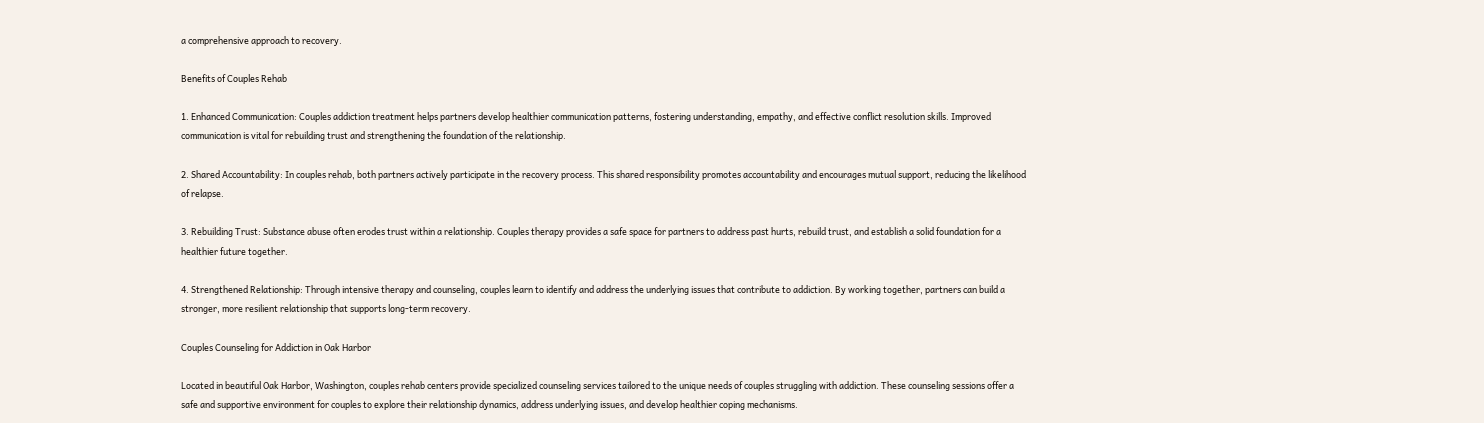a comprehensive approach to recovery.

Benefits of Couples Rehab

1. Enhanced Communication: Couples addiction treatment helps partners develop healthier communication patterns, fostering understanding, empathy, and effective conflict resolution skills. Improved communication is vital for rebuilding trust and strengthening the foundation of the relationship.

2. Shared Accountability: In couples rehab, both partners actively participate in the recovery process. This shared responsibility promotes accountability and encourages mutual support, reducing the likelihood of relapse.

3. Rebuilding Trust: Substance abuse often erodes trust within a relationship. Couples therapy provides a safe space for partners to address past hurts, rebuild trust, and establish a solid foundation for a healthier future together.

4. Strengthened Relationship: Through intensive therapy and counseling, couples learn to identify and address the underlying issues that contribute to addiction. By working together, partners can build a stronger, more resilient relationship that supports long-term recovery.

Couples Counseling for Addiction in Oak Harbor

Located in beautiful Oak Harbor, Washington, couples rehab centers provide specialized counseling services tailored to the unique needs of couples struggling with addiction. These counseling sessions offer a safe and supportive environment for couples to explore their relationship dynamics, address underlying issues, and develop healthier coping mechanisms.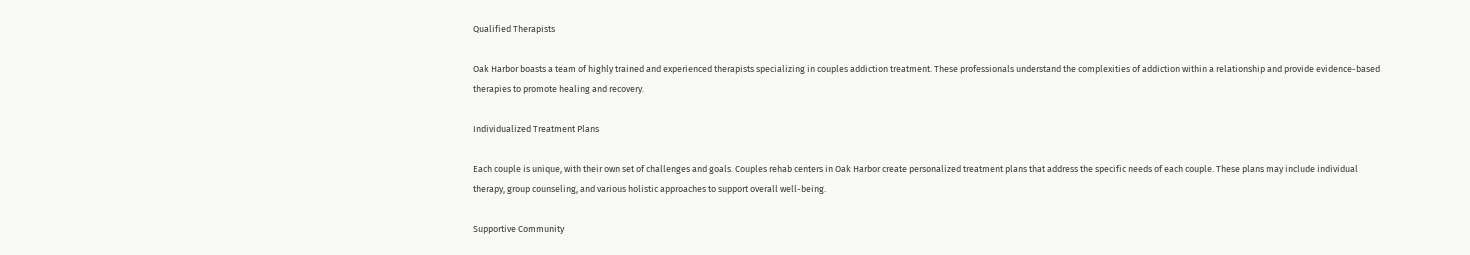Qualified Therapists

Oak Harbor boasts a team of highly trained and experienced therapists specializing in couples addiction treatment. These professionals understand the complexities of addiction within a relationship and provide evidence-based therapies to promote healing and recovery.

Individualized Treatment Plans

Each couple is unique, with their own set of challenges and goals. Couples rehab centers in Oak Harbor create personalized treatment plans that address the specific needs of each couple. These plans may include individual therapy, group counseling, and various holistic approaches to support overall well-being.

Supportive Community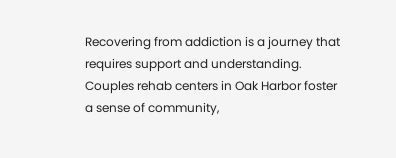Recovering from addiction is a journey that requires support and understanding. Couples rehab centers in Oak Harbor foster a sense of community,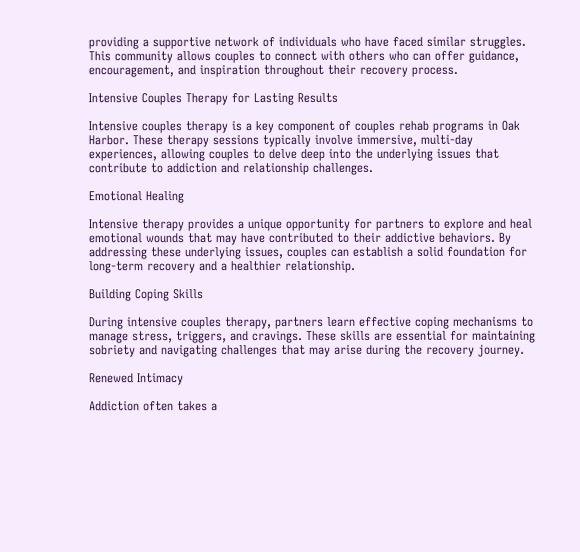providing a supportive network of individuals who have faced similar struggles. This community allows couples to connect with others who can offer guidance, encouragement, and inspiration throughout their recovery process.

Intensive Couples Therapy for Lasting Results

Intensive couples therapy is a key component of couples rehab programs in Oak Harbor. These therapy sessions typically involve immersive, multi-day experiences, allowing couples to delve deep into the underlying issues that contribute to addiction and relationship challenges.

Emotional Healing

Intensive therapy provides a unique opportunity for partners to explore and heal emotional wounds that may have contributed to their addictive behaviors. By addressing these underlying issues, couples can establish a solid foundation for long-term recovery and a healthier relationship.

Building Coping Skills

During intensive couples therapy, partners learn effective coping mechanisms to manage stress, triggers, and cravings. These skills are essential for maintaining sobriety and navigating challenges that may arise during the recovery journey.

Renewed Intimacy

Addiction often takes a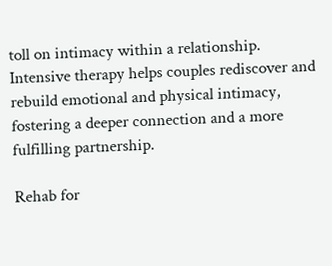toll on intimacy within a relationship. Intensive therapy helps couples rediscover and rebuild emotional and physical intimacy, fostering a deeper connection and a more fulfilling partnership.

Rehab for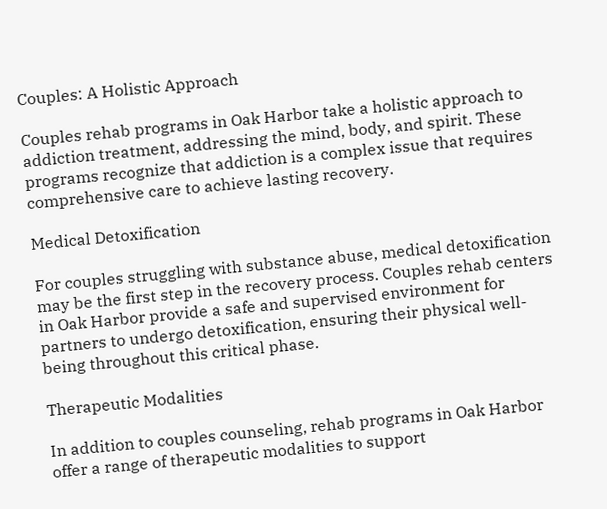Couples: A Holistic Approach

Couples rehab programs in Oak Harbor take a holistic approach to addiction treatment, addressing the mind, body, and spirit. These programs recognize that addiction is a complex issue that requires comprehensive care to achieve lasting recovery.

Medical Detoxification

For couples struggling with substance abuse, medical detoxification may be the first step in the recovery process. Couples rehab centers in Oak Harbor provide a safe and supervised environment for partners to undergo detoxification, ensuring their physical well-being throughout this critical phase.

Therapeutic Modalities

In addition to couples counseling, rehab programs in Oak Harbor offer a range of therapeutic modalities to support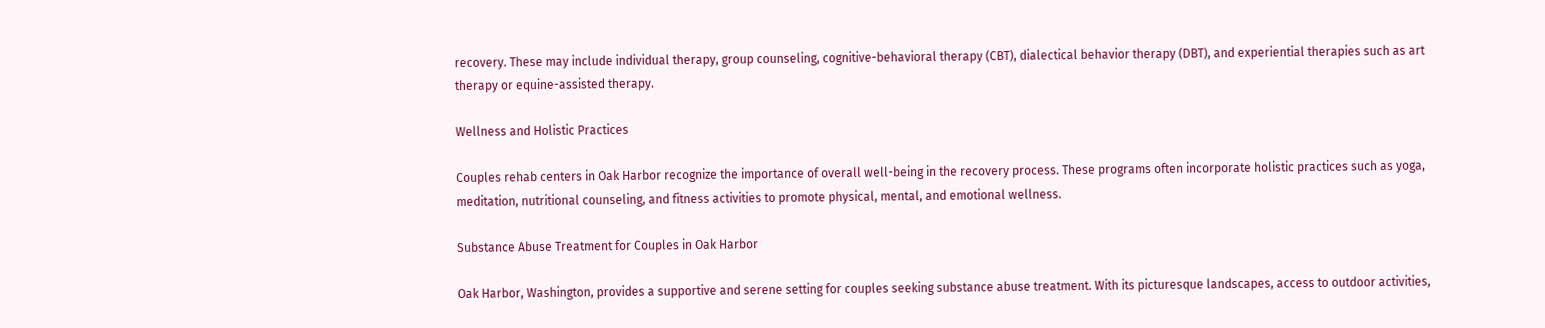recovery. These may include individual therapy, group counseling, cognitive-behavioral therapy (CBT), dialectical behavior therapy (DBT), and experiential therapies such as art therapy or equine-assisted therapy.

Wellness and Holistic Practices

Couples rehab centers in Oak Harbor recognize the importance of overall well-being in the recovery process. These programs often incorporate holistic practices such as yoga, meditation, nutritional counseling, and fitness activities to promote physical, mental, and emotional wellness.

Substance Abuse Treatment for Couples in Oak Harbor

Oak Harbor, Washington, provides a supportive and serene setting for couples seeking substance abuse treatment. With its picturesque landscapes, access to outdoor activities,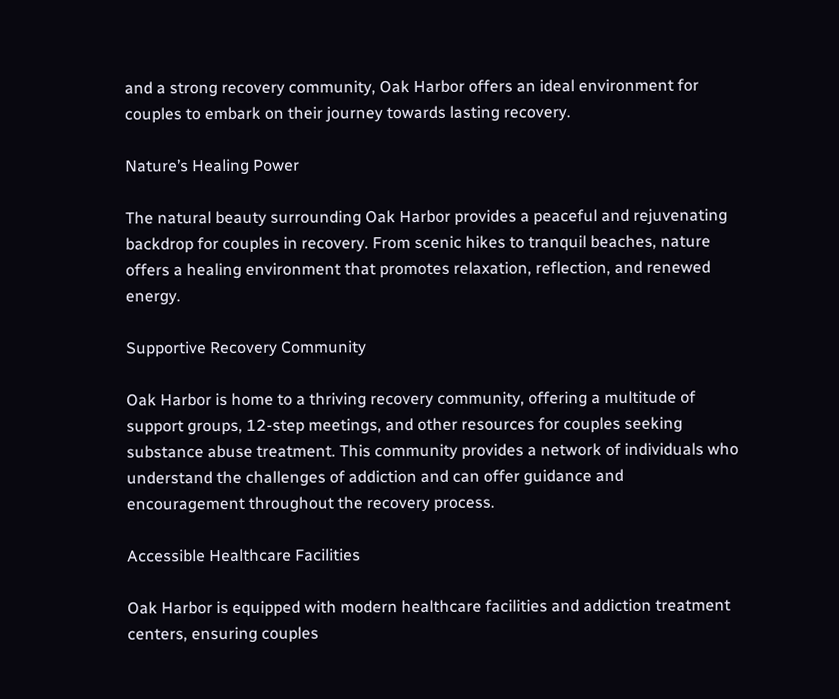and a strong recovery community, Oak Harbor offers an ideal environment for couples to embark on their journey towards lasting recovery.

Nature’s Healing Power

The natural beauty surrounding Oak Harbor provides a peaceful and rejuvenating backdrop for couples in recovery. From scenic hikes to tranquil beaches, nature offers a healing environment that promotes relaxation, reflection, and renewed energy.

Supportive Recovery Community

Oak Harbor is home to a thriving recovery community, offering a multitude of support groups, 12-step meetings, and other resources for couples seeking substance abuse treatment. This community provides a network of individuals who understand the challenges of addiction and can offer guidance and encouragement throughout the recovery process.

Accessible Healthcare Facilities

Oak Harbor is equipped with modern healthcare facilities and addiction treatment centers, ensuring couples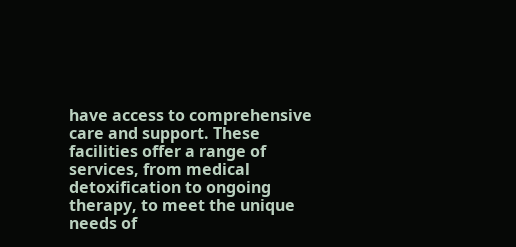have access to comprehensive care and support. These facilities offer a range of services, from medical detoxification to ongoing therapy, to meet the unique needs of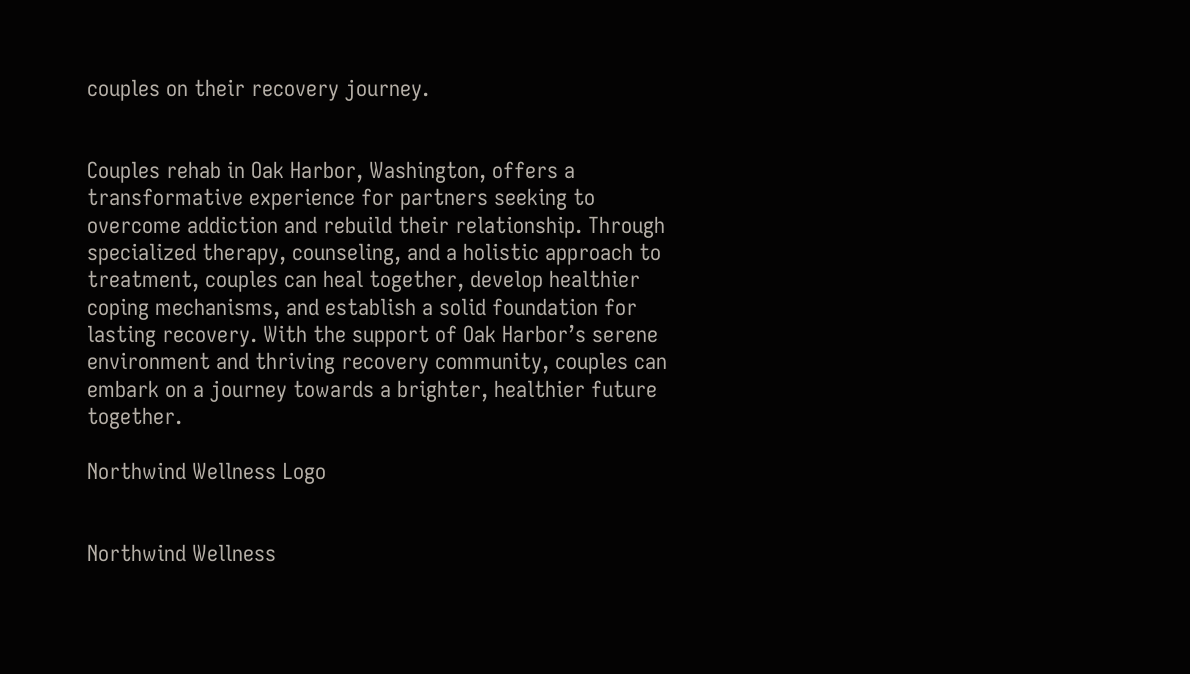couples on their recovery journey.


Couples rehab in Oak Harbor, Washington, offers a transformative experience for partners seeking to overcome addiction and rebuild their relationship. Through specialized therapy, counseling, and a holistic approach to treatment, couples can heal together, develop healthier coping mechanisms, and establish a solid foundation for lasting recovery. With the support of Oak Harbor’s serene environment and thriving recovery community, couples can embark on a journey towards a brighter, healthier future together.

Northwind Wellness Logo


Northwind Wellness